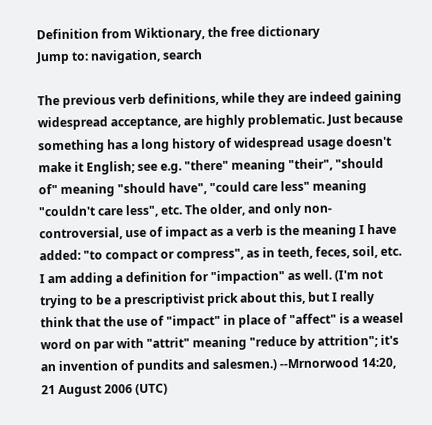Definition from Wiktionary, the free dictionary
Jump to: navigation, search

The previous verb definitions, while they are indeed gaining widespread acceptance, are highly problematic. Just because something has a long history of widespread usage doesn't make it English; see e.g. "there" meaning "their", "should of" meaning "should have", "could care less" meaning "couldn't care less", etc. The older, and only non-controversial, use of impact as a verb is the meaning I have added: "to compact or compress", as in teeth, feces, soil, etc. I am adding a definition for "impaction" as well. (I'm not trying to be a prescriptivist prick about this, but I really think that the use of "impact" in place of "affect" is a weasel word on par with "attrit" meaning "reduce by attrition"; it's an invention of pundits and salesmen.) --Mrnorwood 14:20, 21 August 2006 (UTC)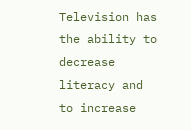Television has the ability to decrease literacy and to increase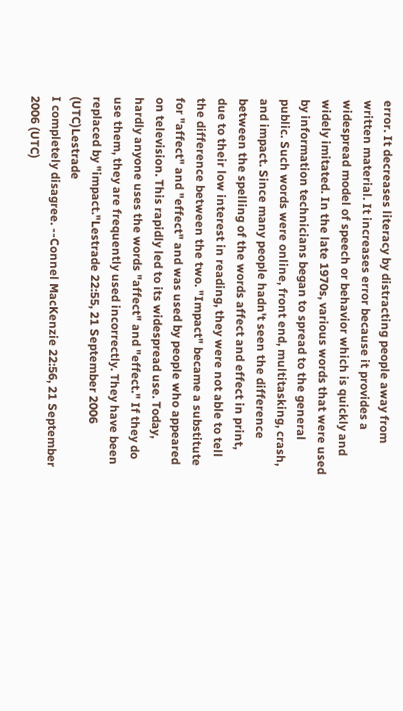error. It decreases literacy by distracting people away from written material. It increases error because it provides a widespread model of speech or behavior which is quickly and widely imitated. In the late 1970s, various words that were used by information technicians began to spread to the general public. Such words were online, front end, multitasking, crash, and impact. Since many people hadn't seen the difference between the spelling of the words affect and effect in print, due to their low interest in reading, they were not able to tell the difference between the two. "Impact" became a substitute for "affect" and "effect" and was used by people who appeared on television. This rapidly led to its widespread use. Today, hardly anyone uses the words "affect" and "effect." If they do use them, they are frequently used incorrectly. They have been replaced by "impact."Lestrade 22:55, 21 September 2006 (UTC)Lestrade
I completely disagree. --Connel MacKenzie 22:56, 21 September 2006 (UTC)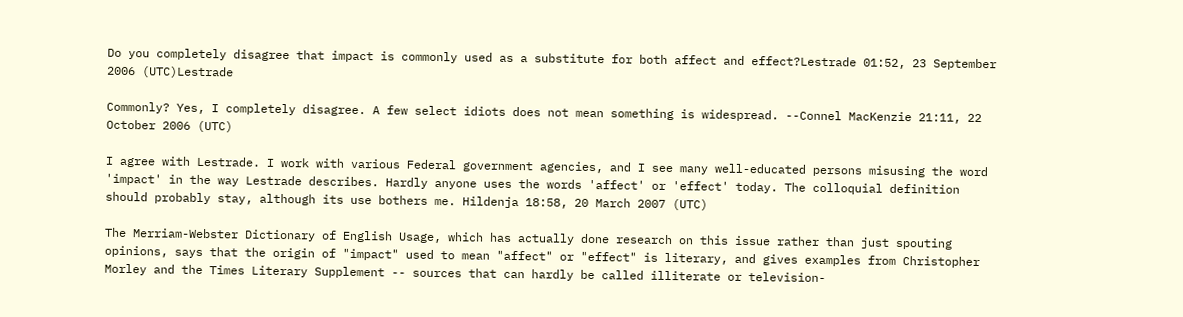Do you completely disagree that impact is commonly used as a substitute for both affect and effect?Lestrade 01:52, 23 September 2006 (UTC)Lestrade

Commonly? Yes, I completely disagree. A few select idiots does not mean something is widespread. --Connel MacKenzie 21:11, 22 October 2006 (UTC)

I agree with Lestrade. I work with various Federal government agencies, and I see many well-educated persons misusing the word 'impact' in the way Lestrade describes. Hardly anyone uses the words 'affect' or 'effect' today. The colloquial definition should probably stay, although its use bothers me. Hildenja 18:58, 20 March 2007 (UTC)

The Merriam-Webster Dictionary of English Usage, which has actually done research on this issue rather than just spouting opinions, says that the origin of "impact" used to mean "affect" or "effect" is literary, and gives examples from Christopher Morley and the Times Literary Supplement -- sources that can hardly be called illiterate or television-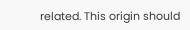related. This origin should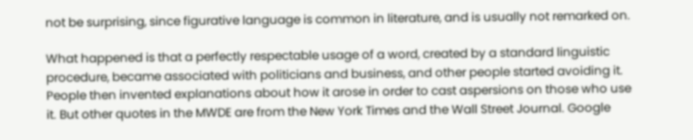not be surprising, since figurative language is common in literature, and is usually not remarked on.

What happened is that a perfectly respectable usage of a word, created by a standard linguistic procedure, became associated with politicians and business, and other people started avoiding it. People then invented explanations about how it arose in order to cast aspersions on those who use it. But other quotes in the MWDE are from the New York Times and the Wall Street Journal. Google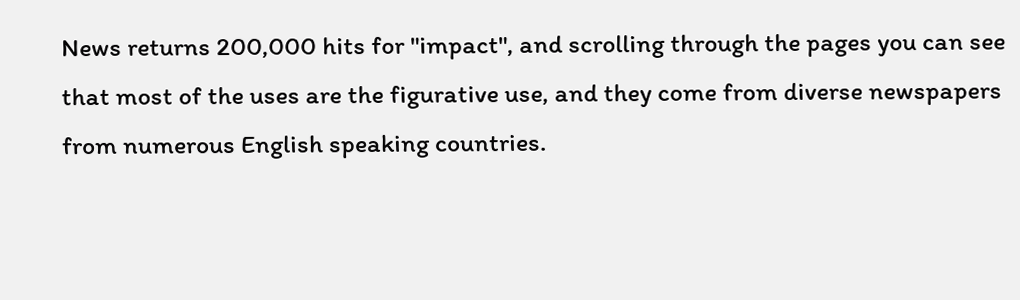News returns 200,000 hits for "impact", and scrolling through the pages you can see that most of the uses are the figurative use, and they come from diverse newspapers from numerous English speaking countries.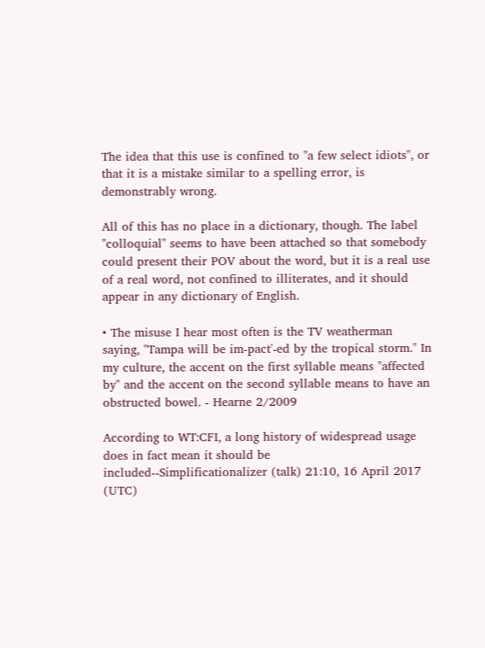The idea that this use is confined to "a few select idiots", or that it is a mistake similar to a spelling error, is demonstrably wrong.

All of this has no place in a dictionary, though. The label "colloquial" seems to have been attached so that somebody could present their POV about the word, but it is a real use of a real word, not confined to illiterates, and it should appear in any dictionary of English.

• The misuse I hear most often is the TV weatherman saying, "Tampa will be im-pact'-ed by the tropical storm." In my culture, the accent on the first syllable means "affected by" and the accent on the second syllable means to have an obstructed bowel. - Hearne 2/2009

According to WT:CFI, a long history of widespread usage does in fact mean it should be included--Simplificationalizer (talk) 21:10, 16 April 2017 (UTC)